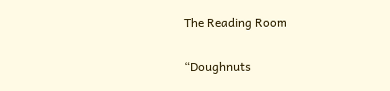The Reading Room

“Doughnuts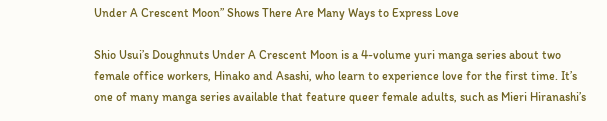Under A Crescent Moon” Shows There Are Many Ways to Express Love

Shio Usui’s Doughnuts Under A Crescent Moon is a 4-volume yuri manga series about two female office workers, Hinako and Asashi, who learn to experience love for the first time. It’s one of many manga series available that feature queer female adults, such as Mieri Hiranashi’s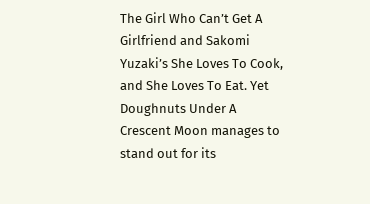The Girl Who Can’t Get A Girlfriend and Sakomi Yuzaki’s She Loves To Cook, and She Loves To Eat. Yet Doughnuts Under A Crescent Moon manages to stand out for its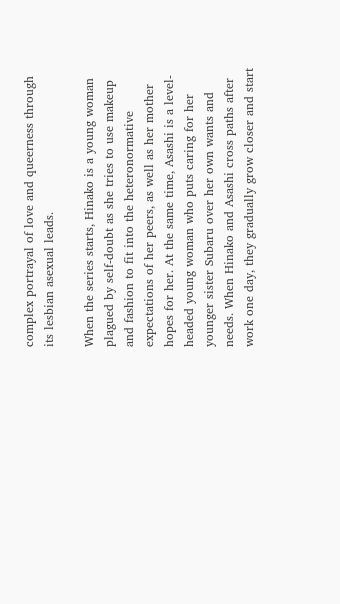complex portrayal of love and queerness through its lesbian asexual leads.

When the series starts, Hinako is a young woman plagued by self-doubt as she tries to use makeup and fashion to fit into the heteronormative expectations of her peers, as well as her mother hopes for her. At the same time, Asashi is a level-headed young woman who puts caring for her younger sister Subaru over her own wants and needs. When Hinako and Asashi cross paths after work one day, they gradually grow closer and start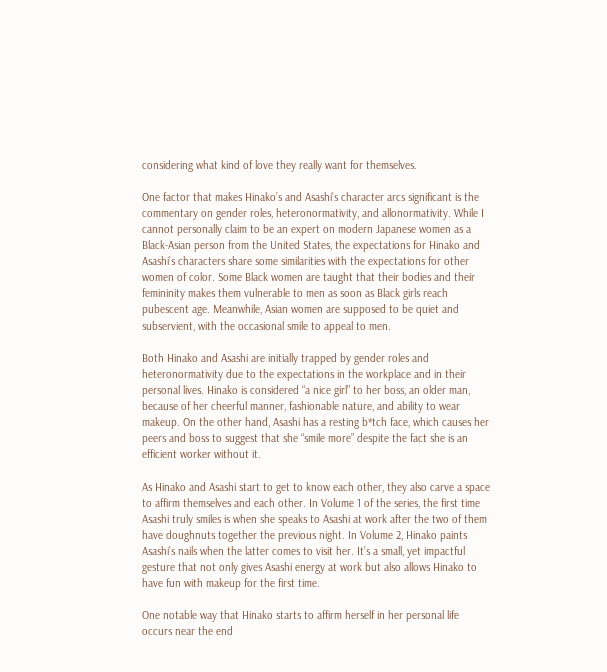considering what kind of love they really want for themselves.

One factor that makes Hinako’s and Asashi’s character arcs significant is the commentary on gender roles, heteronormativity, and allonormativity. While I cannot personally claim to be an expert on modern Japanese women as a Black-Asian person from the United States, the expectations for Hinako and Asashi’s characters share some similarities with the expectations for other women of color. Some Black women are taught that their bodies and their femininity makes them vulnerable to men as soon as Black girls reach pubescent age. Meanwhile, Asian women are supposed to be quiet and subservient, with the occasional smile to appeal to men.

Both Hinako and Asashi are initially trapped by gender roles and heteronormativity due to the expectations in the workplace and in their personal lives. Hinako is considered “a nice girl” to her boss, an older man, because of her cheerful manner, fashionable nature, and ability to wear makeup. On the other hand, Asashi has a resting b*tch face, which causes her peers and boss to suggest that she “smile more” despite the fact she is an efficient worker without it.

As Hinako and Asashi start to get to know each other, they also carve a space to affirm themselves and each other. In Volume 1 of the series, the first time Asashi truly smiles is when she speaks to Asashi at work after the two of them have doughnuts together the previous night. In Volume 2, Hinako paints Asashi’s nails when the latter comes to visit her. It’s a small, yet impactful gesture that not only gives Asashi energy at work but also allows Hinako to have fun with makeup for the first time.

One notable way that Hinako starts to affirm herself in her personal life occurs near the end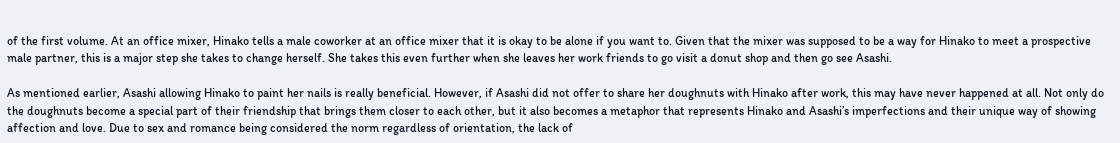of the first volume. At an office mixer, Hinako tells a male coworker at an office mixer that it is okay to be alone if you want to. Given that the mixer was supposed to be a way for Hinako to meet a prospective male partner, this is a major step she takes to change herself. She takes this even further when she leaves her work friends to go visit a donut shop and then go see Asashi.

As mentioned earlier, Asashi allowing Hinako to paint her nails is really beneficial. However, if Asashi did not offer to share her doughnuts with Hinako after work, this may have never happened at all. Not only do the doughnuts become a special part of their friendship that brings them closer to each other, but it also becomes a metaphor that represents Hinako and Asashi’s imperfections and their unique way of showing affection and love. Due to sex and romance being considered the norm regardless of orientation, the lack of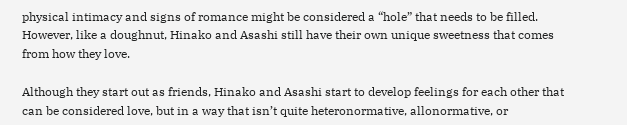physical intimacy and signs of romance might be considered a “hole” that needs to be filled. However, like a doughnut, Hinako and Asashi still have their own unique sweetness that comes from how they love.

Although they start out as friends, Hinako and Asashi start to develop feelings for each other that can be considered love, but in a way that isn’t quite heteronormative, allonormative, or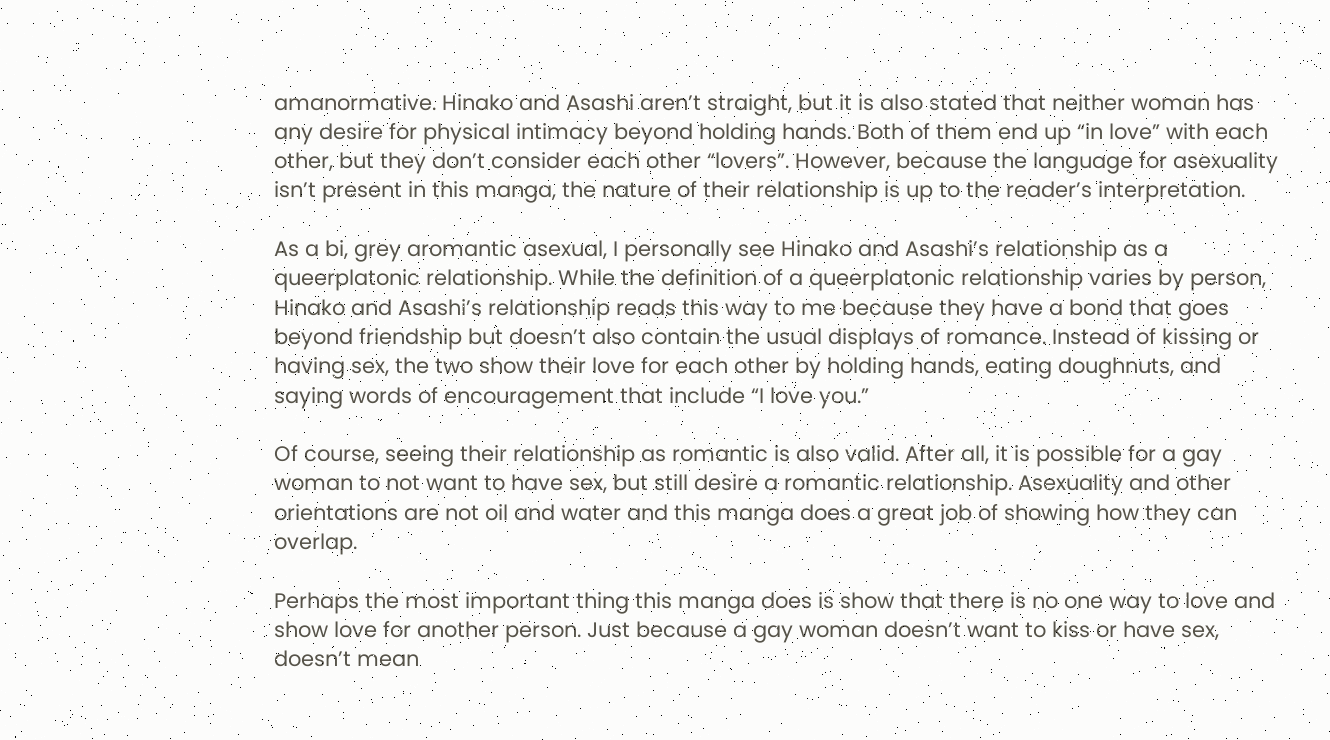amanormative. Hinako and Asashi aren’t straight, but it is also stated that neither woman has any desire for physical intimacy beyond holding hands. Both of them end up “in love” with each other, but they don’t consider each other “lovers”. However, because the language for asexuality isn’t present in this manga, the nature of their relationship is up to the reader’s interpretation.

As a bi, grey aromantic asexual, I personally see Hinako and Asashi’s relationship as a queerplatonic relationship. While the definition of a queerplatonic relationship varies by person, Hinako and Asashi’s relationship reads this way to me because they have a bond that goes beyond friendship but doesn’t also contain the usual displays of romance. Instead of kissing or having sex, the two show their love for each other by holding hands, eating doughnuts, and saying words of encouragement that include “I love you.”

Of course, seeing their relationship as romantic is also valid. After all, it is possible for a gay woman to not want to have sex, but still desire a romantic relationship. Asexuality and other orientations are not oil and water and this manga does a great job of showing how they can overlap.

Perhaps the most important thing this manga does is show that there is no one way to love and show love for another person. Just because a gay woman doesn’t want to kiss or have sex, doesn’t mean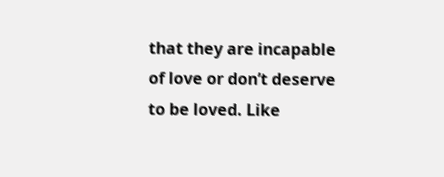that they are incapable of love or don’t deserve to be loved. Like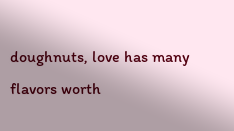doughnuts, love has many flavors worth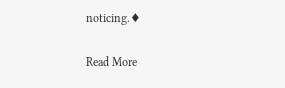noticing.♦

Read More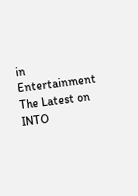in Entertainment
The Latest on INTO